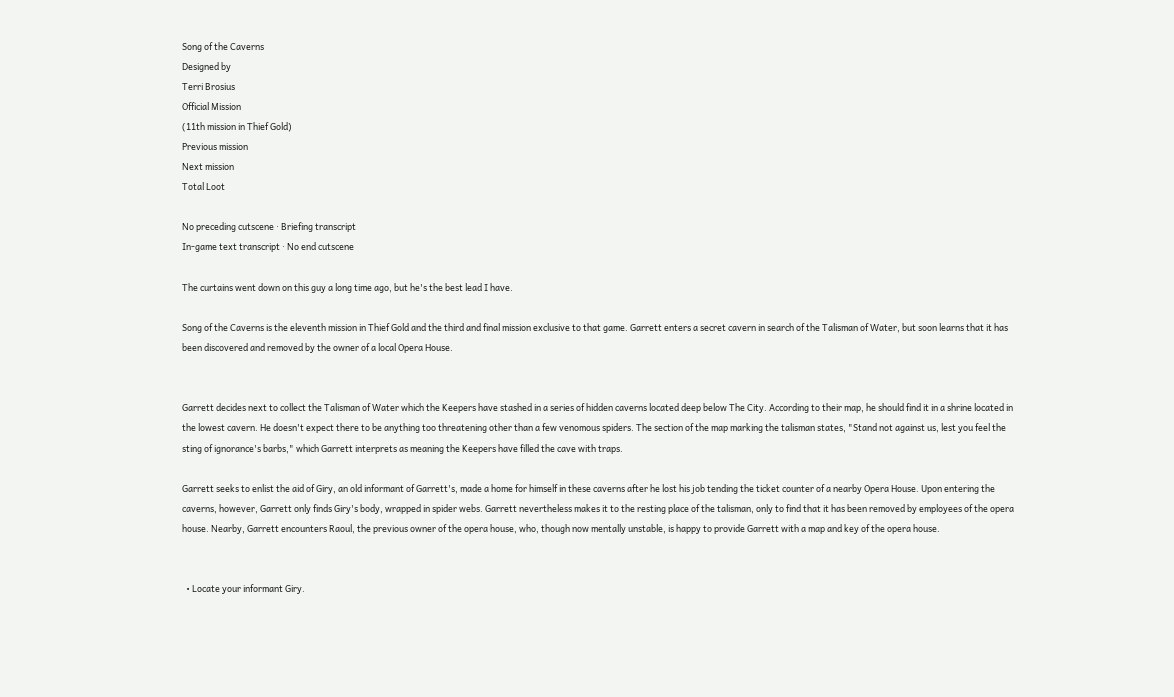Song of the Caverns
Designed by
Terri Brosius
Official Mission
(11th mission in Thief Gold)
Previous mission
Next mission
Total Loot

No preceding cutscene · Briefing transcript
In-game text transcript · No end cutscene

The curtains went down on this guy a long time ago, but he's the best lead I have.

Song of the Caverns is the eleventh mission in Thief Gold and the third and final mission exclusive to that game. Garrett enters a secret cavern in search of the Talisman of Water, but soon learns that it has been discovered and removed by the owner of a local Opera House.


Garrett decides next to collect the Talisman of Water which the Keepers have stashed in a series of hidden caverns located deep below The City. According to their map, he should find it in a shrine located in the lowest cavern. He doesn't expect there to be anything too threatening other than a few venomous spiders. The section of the map marking the talisman states, "Stand not against us, lest you feel the sting of ignorance's barbs," which Garrett interprets as meaning the Keepers have filled the cave with traps.

Garrett seeks to enlist the aid of Giry, an old informant of Garrett's, made a home for himself in these caverns after he lost his job tending the ticket counter of a nearby Opera House. Upon entering the caverns, however, Garrett only finds Giry's body, wrapped in spider webs. Garrett nevertheless makes it to the resting place of the talisman, only to find that it has been removed by employees of the opera house. Nearby, Garrett encounters Raoul, the previous owner of the opera house, who, though now mentally unstable, is happy to provide Garrett with a map and key of the opera house.


  • Locate your informant Giry.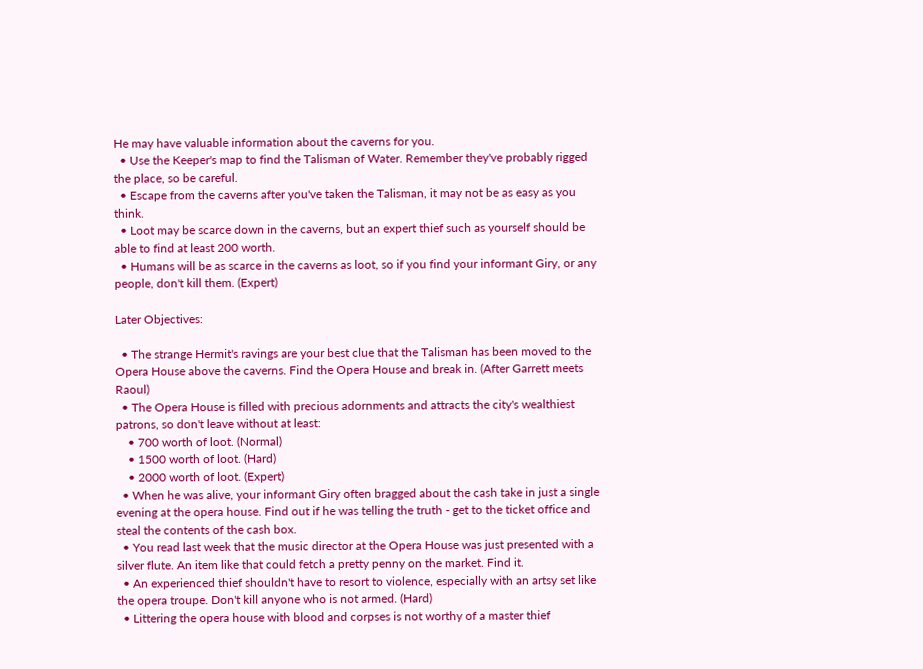He may have valuable information about the caverns for you.
  • Use the Keeper's map to find the Talisman of Water. Remember they've probably rigged the place, so be careful.
  • Escape from the caverns after you've taken the Talisman, it may not be as easy as you think.
  • Loot may be scarce down in the caverns, but an expert thief such as yourself should be able to find at least 200 worth.
  • Humans will be as scarce in the caverns as loot, so if you find your informant Giry, or any people, don't kill them. (Expert)

Later Objectives:

  • The strange Hermit's ravings are your best clue that the Talisman has been moved to the Opera House above the caverns. Find the Opera House and break in. (After Garrett meets Raoul)
  • The Opera House is filled with precious adornments and attracts the city's wealthiest patrons, so don't leave without at least:
    • 700 worth of loot. (Normal)
    • 1500 worth of loot. (Hard)
    • 2000 worth of loot. (Expert)
  • When he was alive, your informant Giry often bragged about the cash take in just a single evening at the opera house. Find out if he was telling the truth - get to the ticket office and steal the contents of the cash box.
  • You read last week that the music director at the Opera House was just presented with a silver flute. An item like that could fetch a pretty penny on the market. Find it.
  • An experienced thief shouldn't have to resort to violence, especially with an artsy set like the opera troupe. Don't kill anyone who is not armed. (Hard)
  • Littering the opera house with blood and corpses is not worthy of a master thief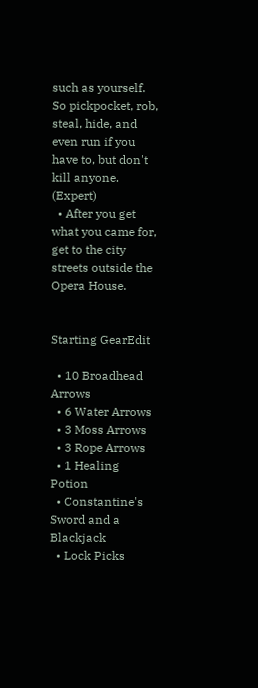such as yourself. So pickpocket, rob, steal, hide, and even run if you have to, but don't kill anyone. (Expert)
  • After you get what you came for, get to the city streets outside the Opera House.


Starting GearEdit

  • 10 Broadhead Arrows
  • 6 Water Arrows
  • 3 Moss Arrows
  • 3 Rope Arrows
  • 1 Healing Potion
  • Constantine's Sword and a Blackjack
  • Lock Picks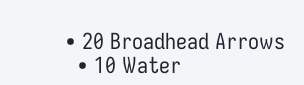• 20 Broadhead Arrows
  • 10 Water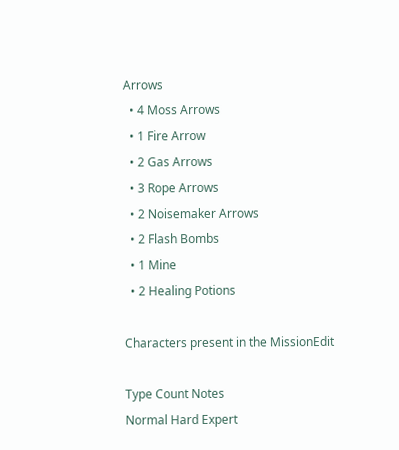Arrows
  • 4 Moss Arrows
  • 1 Fire Arrow
  • 2 Gas Arrows
  • 3 Rope Arrows
  • 2 Noisemaker Arrows
  • 2 Flash Bombs
  • 1 Mine
  • 2 Healing Potions

Characters present in the MissionEdit

Type Count Notes
Normal Hard Expert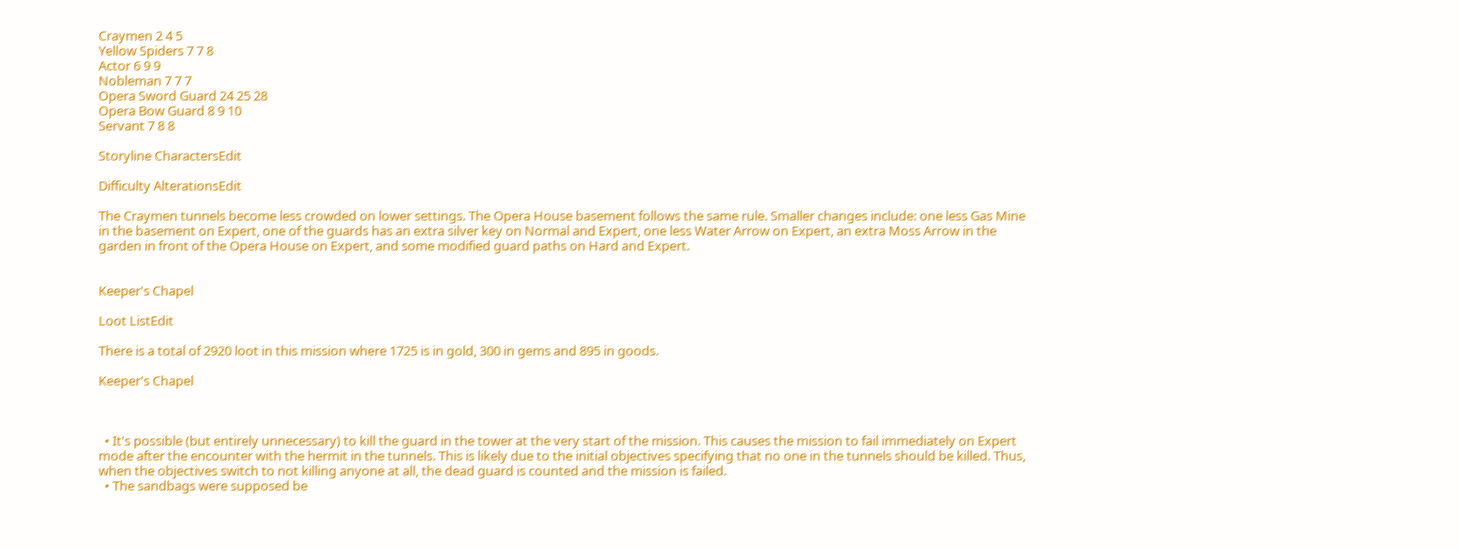Craymen 2 4 5
Yellow Spiders 7 7 8
Actor 6 9 9
Nobleman 7 7 7
Opera Sword Guard 24 25 28
Opera Bow Guard 8 9 10
Servant 7 8 8

Storyline CharactersEdit

Difficulty AlterationsEdit

The Craymen tunnels become less crowded on lower settings. The Opera House basement follows the same rule. Smaller changes include: one less Gas Mine in the basement on Expert, one of the guards has an extra silver key on Normal and Expert, one less Water Arrow on Expert, an extra Moss Arrow in the garden in front of the Opera House on Expert, and some modified guard paths on Hard and Expert.


Keeper's Chapel

Loot ListEdit

There is a total of 2920 loot in this mission where 1725 is in gold, 300 in gems and 895 in goods.

Keeper's Chapel



  • It's possible (but entirely unnecessary) to kill the guard in the tower at the very start of the mission. This causes the mission to fail immediately on Expert mode after the encounter with the hermit in the tunnels. This is likely due to the initial objectives specifying that no one in the tunnels should be killed. Thus, when the objectives switch to not killing anyone at all, the dead guard is counted and the mission is failed.
  • The sandbags were supposed be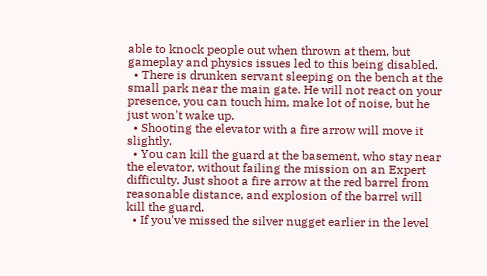able to knock people out when thrown at them, but gameplay and physics issues led to this being disabled.
  • There is drunken servant sleeping on the bench at the small park near the main gate. He will not react on your presence, you can touch him, make lot of noise, but he just won't wake up.
  • Shooting the elevator with a fire arrow will move it slightly.
  • You can kill the guard at the basement, who stay near the elevator, without failing the mission on an Expert difficulty. Just shoot a fire arrow at the red barrel from reasonable distance, and explosion of the barrel will kill the guard.
  • If you've missed the silver nugget earlier in the level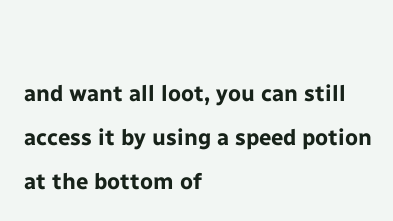and want all loot, you can still access it by using a speed potion at the bottom of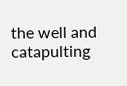the well and catapulting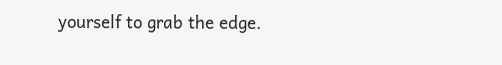yourself to grab the edge.